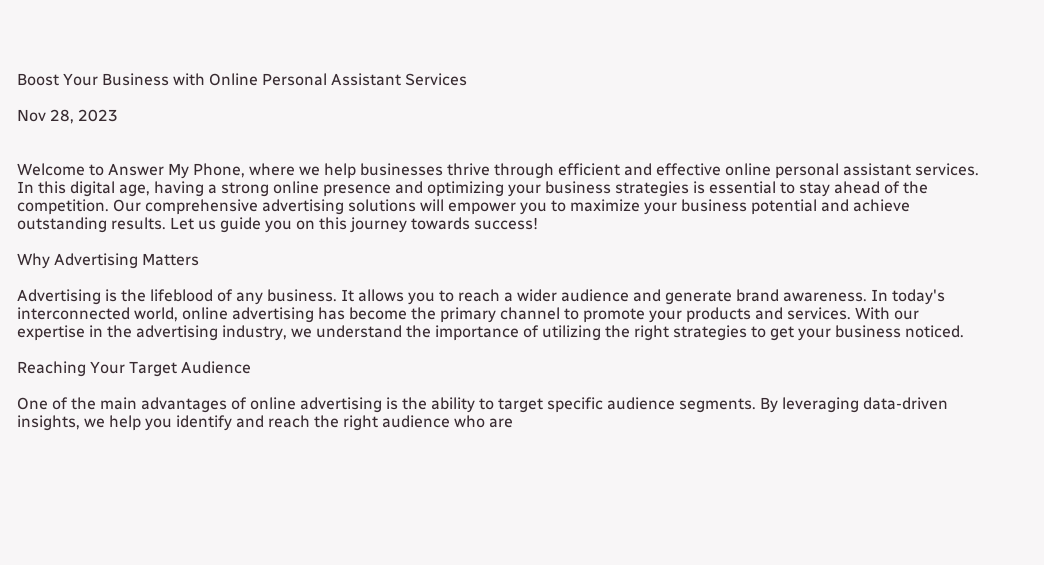Boost Your Business with Online Personal Assistant Services

Nov 28, 2023


Welcome to Answer My Phone, where we help businesses thrive through efficient and effective online personal assistant services. In this digital age, having a strong online presence and optimizing your business strategies is essential to stay ahead of the competition. Our comprehensive advertising solutions will empower you to maximize your business potential and achieve outstanding results. Let us guide you on this journey towards success!

Why Advertising Matters

Advertising is the lifeblood of any business. It allows you to reach a wider audience and generate brand awareness. In today's interconnected world, online advertising has become the primary channel to promote your products and services. With our expertise in the advertising industry, we understand the importance of utilizing the right strategies to get your business noticed.

Reaching Your Target Audience

One of the main advantages of online advertising is the ability to target specific audience segments. By leveraging data-driven insights, we help you identify and reach the right audience who are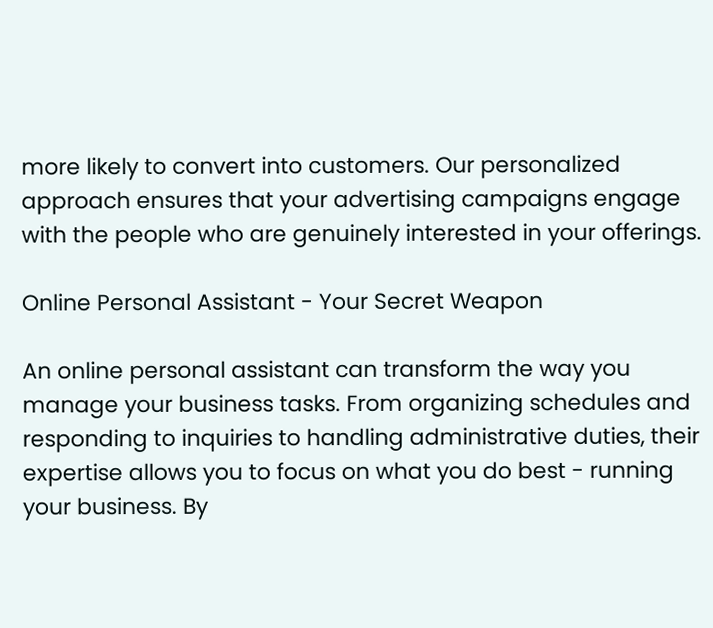more likely to convert into customers. Our personalized approach ensures that your advertising campaigns engage with the people who are genuinely interested in your offerings.

Online Personal Assistant - Your Secret Weapon

An online personal assistant can transform the way you manage your business tasks. From organizing schedules and responding to inquiries to handling administrative duties, their expertise allows you to focus on what you do best - running your business. By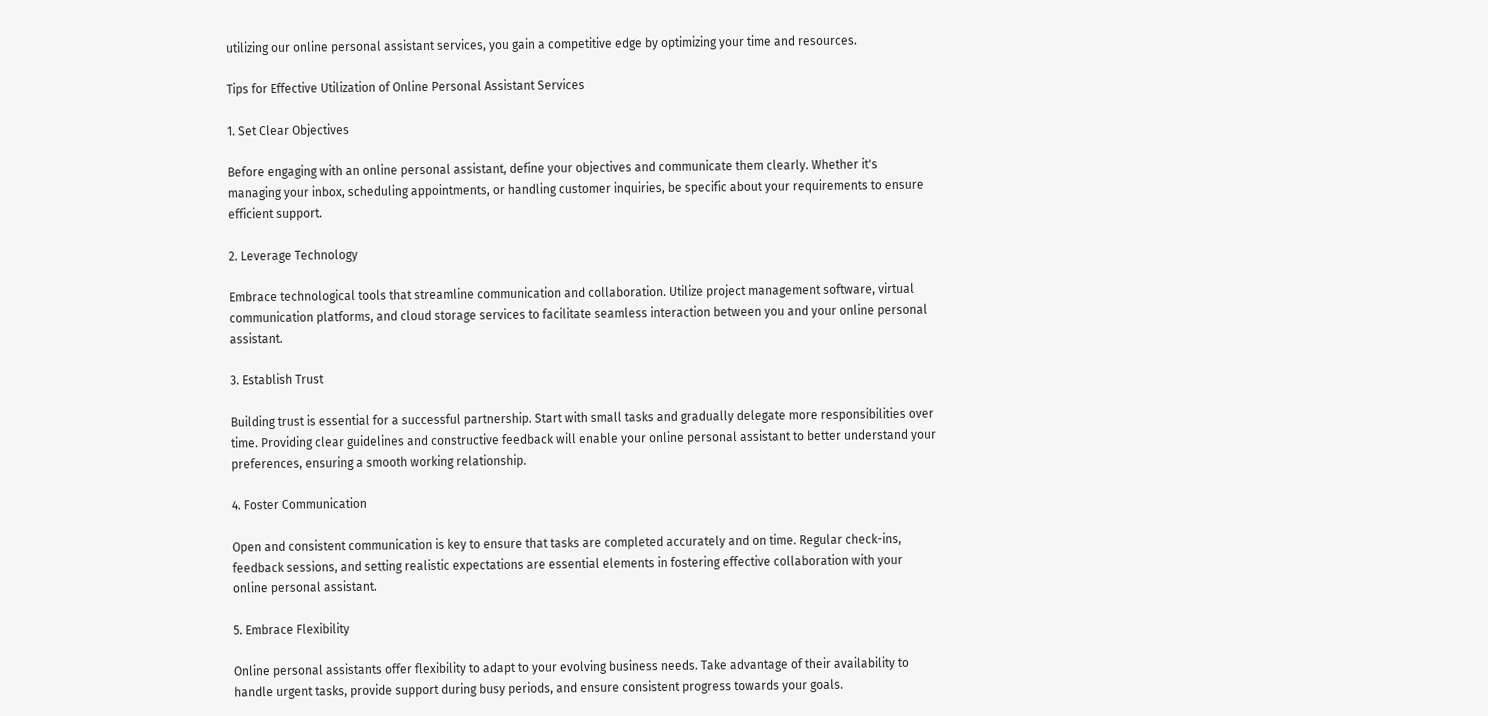utilizing our online personal assistant services, you gain a competitive edge by optimizing your time and resources.

Tips for Effective Utilization of Online Personal Assistant Services

1. Set Clear Objectives

Before engaging with an online personal assistant, define your objectives and communicate them clearly. Whether it's managing your inbox, scheduling appointments, or handling customer inquiries, be specific about your requirements to ensure efficient support.

2. Leverage Technology

Embrace technological tools that streamline communication and collaboration. Utilize project management software, virtual communication platforms, and cloud storage services to facilitate seamless interaction between you and your online personal assistant.

3. Establish Trust

Building trust is essential for a successful partnership. Start with small tasks and gradually delegate more responsibilities over time. Providing clear guidelines and constructive feedback will enable your online personal assistant to better understand your preferences, ensuring a smooth working relationship.

4. Foster Communication

Open and consistent communication is key to ensure that tasks are completed accurately and on time. Regular check-ins, feedback sessions, and setting realistic expectations are essential elements in fostering effective collaboration with your online personal assistant.

5. Embrace Flexibility

Online personal assistants offer flexibility to adapt to your evolving business needs. Take advantage of their availability to handle urgent tasks, provide support during busy periods, and ensure consistent progress towards your goals.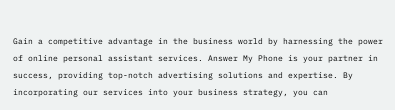Gain a competitive advantage in the business world by harnessing the power of online personal assistant services. Answer My Phone is your partner in success, providing top-notch advertising solutions and expertise. By incorporating our services into your business strategy, you can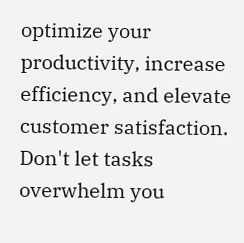optimize your productivity, increase efficiency, and elevate customer satisfaction. Don't let tasks overwhelm you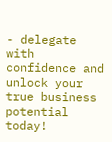- delegate with confidence and unlock your true business potential today!